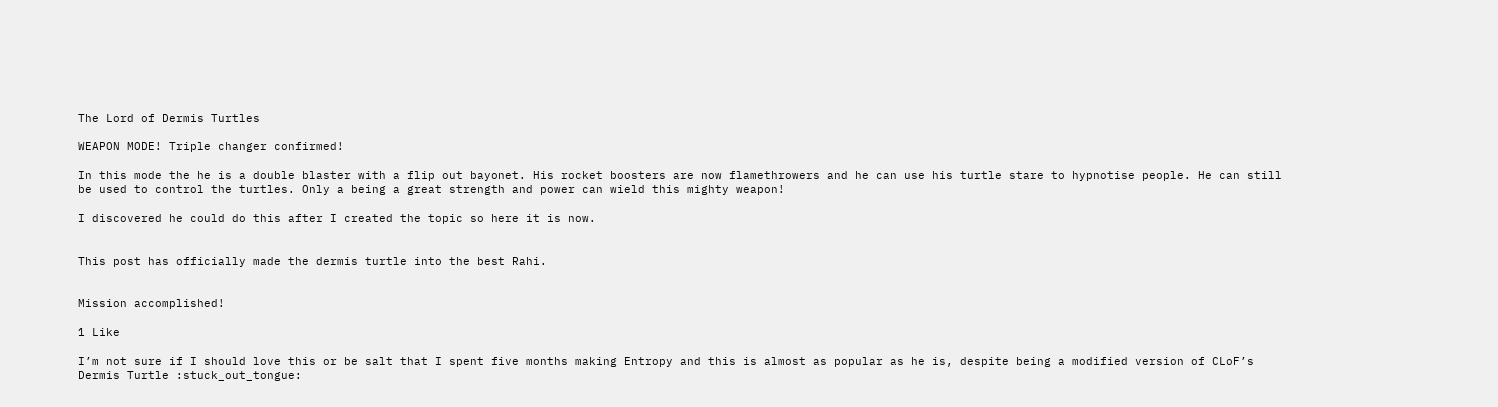The Lord of Dermis Turtles

WEAPON MODE! Triple changer confirmed!

In this mode the he is a double blaster with a flip out bayonet. His rocket boosters are now flamethrowers and he can use his turtle stare to hypnotise people. He can still be used to control the turtles. Only a being a great strength and power can wield this mighty weapon!

I discovered he could do this after I created the topic so here it is now.


This post has officially made the dermis turtle into the best Rahi.


Mission accomplished!

1 Like

I’m not sure if I should love this or be salt that I spent five months making Entropy and this is almost as popular as he is, despite being a modified version of CLoF’s Dermis Turtle :stuck_out_tongue: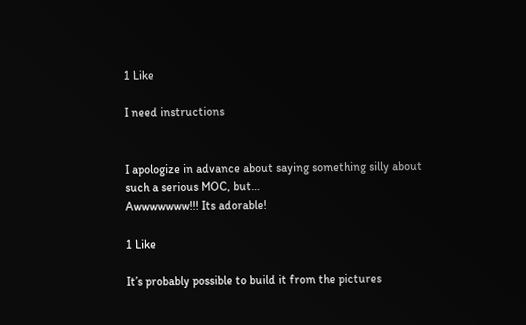1 Like

I need instructions


I apologize in advance about saying something silly about such a serious MOC, but…
Awwwwwww!!! Its adorable!

1 Like

It’s probably possible to build it from the pictures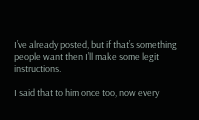I’ve already posted, but if that’s something people want then I’ll make some legit instructions.

I said that to him once too, now every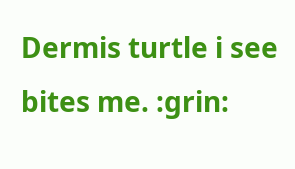Dermis turtle i see bites me. :grin: